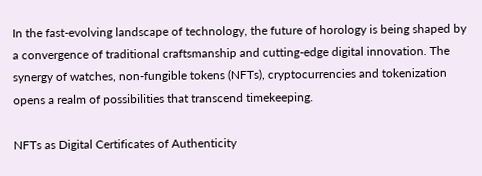In the fast-evolving landscape of technology, the future of horology is being shaped by a convergence of traditional craftsmanship and cutting-edge digital innovation. The synergy of watches, non-fungible tokens (NFTs), cryptocurrencies and tokenization opens a realm of possibilities that transcend timekeeping.

NFTs as Digital Certificates of Authenticity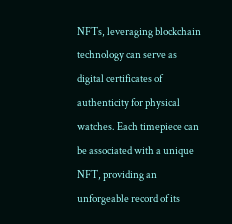NFTs, leveraging blockchain technology can serve as digital certificates of authenticity for physical watches. Each timepiece can be associated with a unique NFT, providing an unforgeable record of its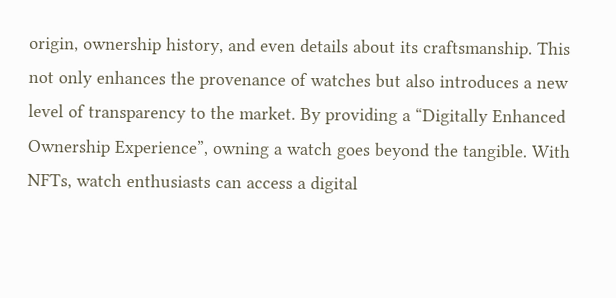origin, ownership history, and even details about its craftsmanship. This not only enhances the provenance of watches but also introduces a new level of transparency to the market. By providing a “Digitally Enhanced Ownership Experience”, owning a watch goes beyond the tangible. With NFTs, watch enthusiasts can access a digital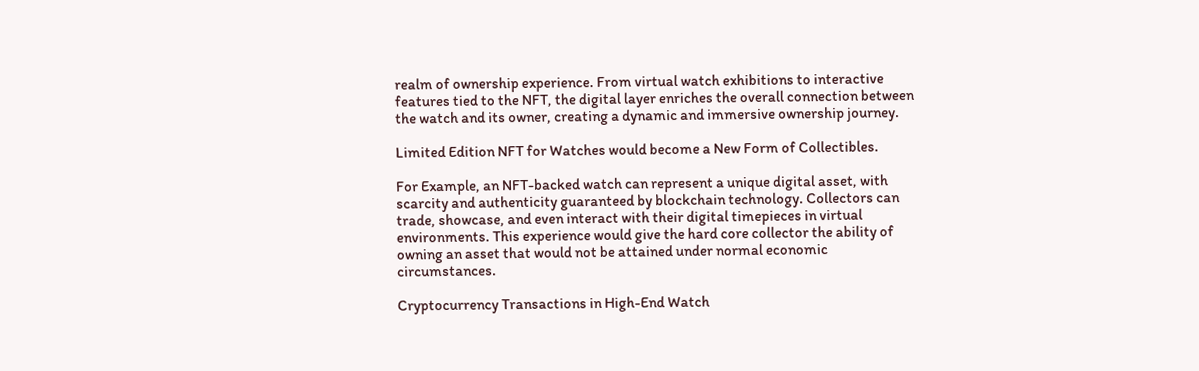realm of ownership experience. From virtual watch exhibitions to interactive features tied to the NFT, the digital layer enriches the overall connection between the watch and its owner, creating a dynamic and immersive ownership journey.

Limited Edition NFT for Watches would become a New Form of Collectibles.

For Example, an NFT-backed watch can represent a unique digital asset, with scarcity and authenticity guaranteed by blockchain technology. Collectors can trade, showcase, and even interact with their digital timepieces in virtual environments. This experience would give the hard core collector the ability of owning an asset that would not be attained under normal economic circumstances.

Cryptocurrency Transactions in High-End Watch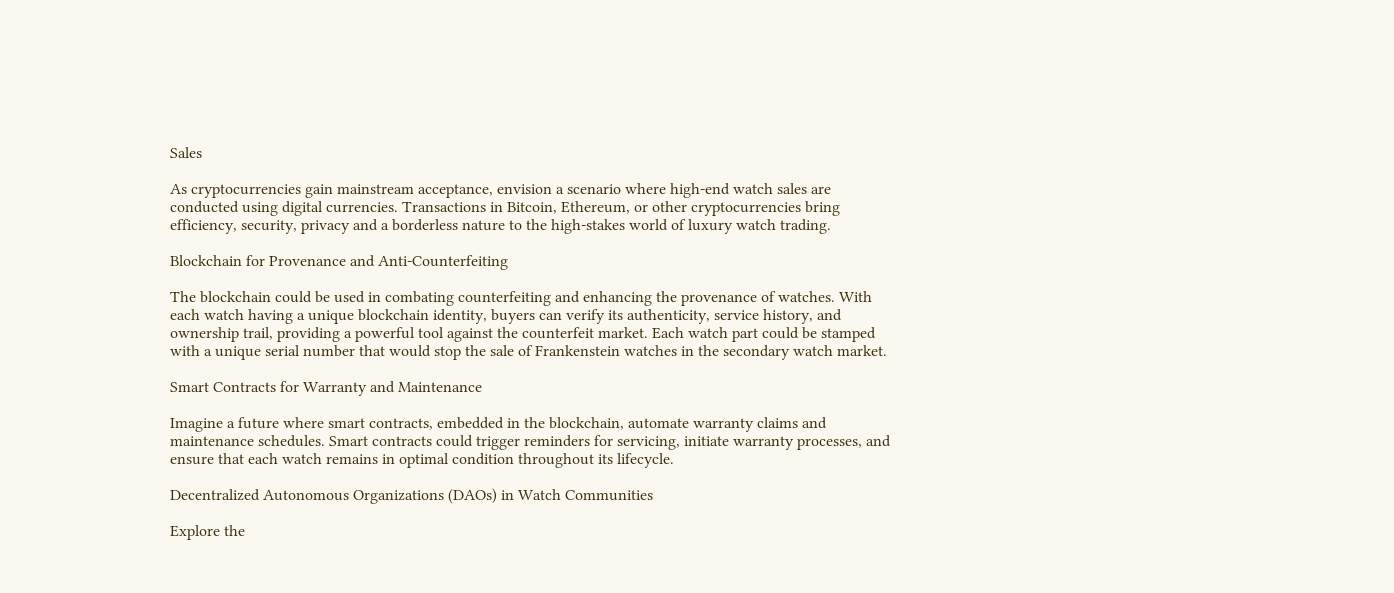Sales

As cryptocurrencies gain mainstream acceptance, envision a scenario where high-end watch sales are conducted using digital currencies. Transactions in Bitcoin, Ethereum, or other cryptocurrencies bring efficiency, security, privacy and a borderless nature to the high-stakes world of luxury watch trading.

Blockchain for Provenance and Anti-Counterfeiting

The blockchain could be used in combating counterfeiting and enhancing the provenance of watches. With each watch having a unique blockchain identity, buyers can verify its authenticity, service history, and ownership trail, providing a powerful tool against the counterfeit market. Each watch part could be stamped with a unique serial number that would stop the sale of Frankenstein watches in the secondary watch market.

Smart Contracts for Warranty and Maintenance

Imagine a future where smart contracts, embedded in the blockchain, automate warranty claims and maintenance schedules. Smart contracts could trigger reminders for servicing, initiate warranty processes, and ensure that each watch remains in optimal condition throughout its lifecycle.

Decentralized Autonomous Organizations (DAOs) in Watch Communities

Explore the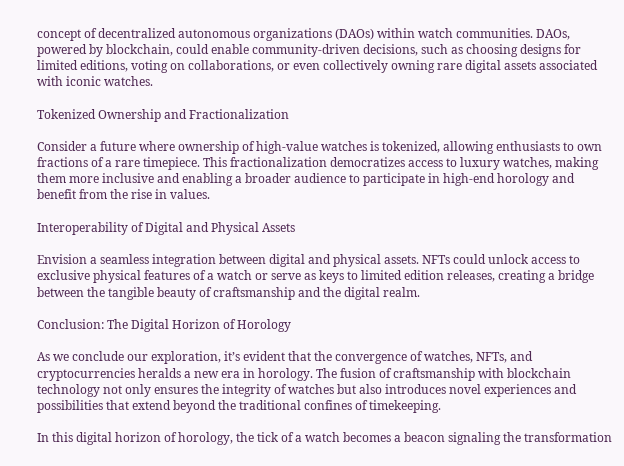concept of decentralized autonomous organizations (DAOs) within watch communities. DAOs, powered by blockchain, could enable community-driven decisions, such as choosing designs for limited editions, voting on collaborations, or even collectively owning rare digital assets associated with iconic watches.

Tokenized Ownership and Fractionalization

Consider a future where ownership of high-value watches is tokenized, allowing enthusiasts to own fractions of a rare timepiece. This fractionalization democratizes access to luxury watches, making them more inclusive and enabling a broader audience to participate in high-end horology and benefit from the rise in values.

Interoperability of Digital and Physical Assets

Envision a seamless integration between digital and physical assets. NFTs could unlock access to exclusive physical features of a watch or serve as keys to limited edition releases, creating a bridge between the tangible beauty of craftsmanship and the digital realm.

Conclusion: The Digital Horizon of Horology

As we conclude our exploration, it’s evident that the convergence of watches, NFTs, and cryptocurrencies heralds a new era in horology. The fusion of craftsmanship with blockchain technology not only ensures the integrity of watches but also introduces novel experiences and possibilities that extend beyond the traditional confines of timekeeping.

In this digital horizon of horology, the tick of a watch becomes a beacon signaling the transformation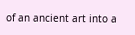of an ancient art into a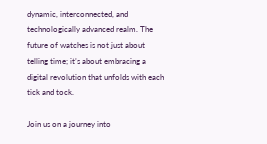dynamic, interconnected, and technologically advanced realm. The future of watches is not just about telling time; it’s about embracing a digital revolution that unfolds with each tick and tock.

Join us on a journey into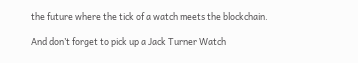the future where the tick of a watch meets the blockchain.

And don’t forget to pick up a Jack Turner Watch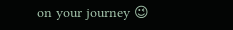on your journey 😉